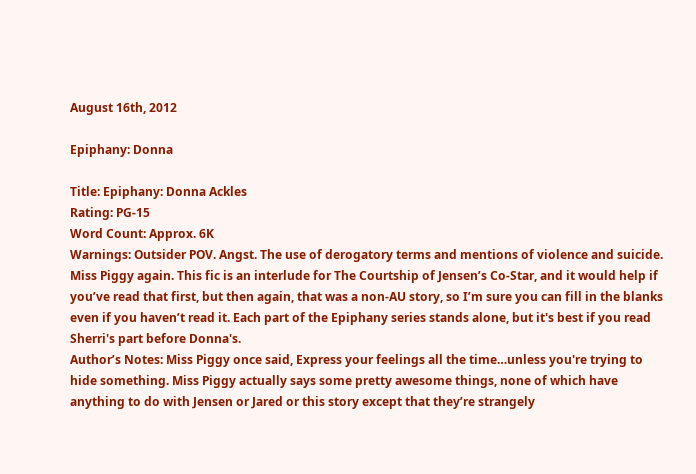August 16th, 2012

Epiphany: Donna

Title: Epiphany: Donna Ackles
Rating: PG-15
Word Count: Approx. 6K
Warnings: Outsider POV. Angst. The use of derogatory terms and mentions of violence and suicide. Miss Piggy again. This fic is an interlude for The Courtship of Jensen’s Co-Star, and it would help if you’ve read that first, but then again, that was a non-AU story, so I’m sure you can fill in the blanks even if you haven’t read it. Each part of the Epiphany series stands alone, but it's best if you read Sherri's part before Donna's.
Author’s Notes: Miss Piggy once said, Express your feelings all the time…unless you're trying to hide something. Miss Piggy actually says some pretty awesome things, none of which have anything to do with Jensen or Jared or this story except that they’re strangely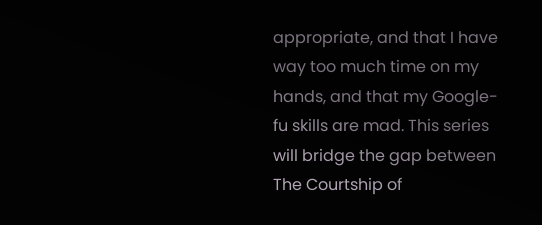appropriate, and that I have way too much time on my hands, and that my Google-fu skills are mad. This series will bridge the gap between The Courtship of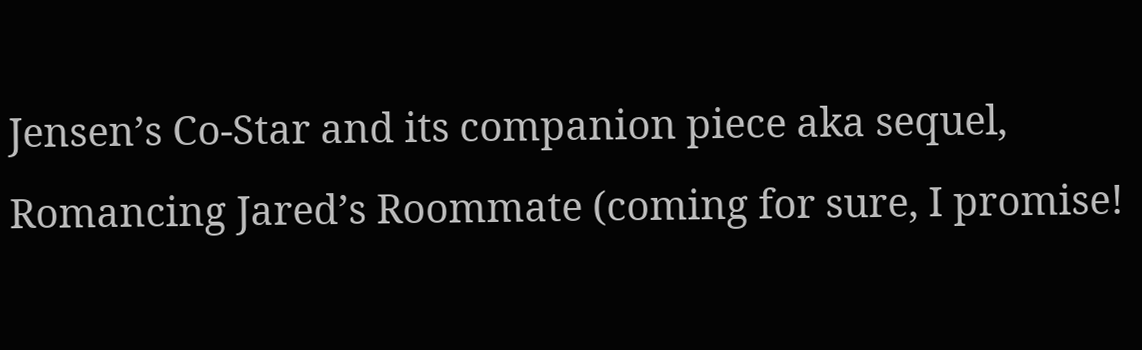Jensen’s Co-Star and its companion piece aka sequel, Romancing Jared’s Roommate (coming for sure, I promise!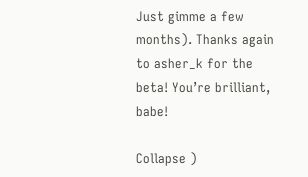Just gimme a few months). Thanks again to asher_k for the beta! You’re brilliant, babe!

Collapse )